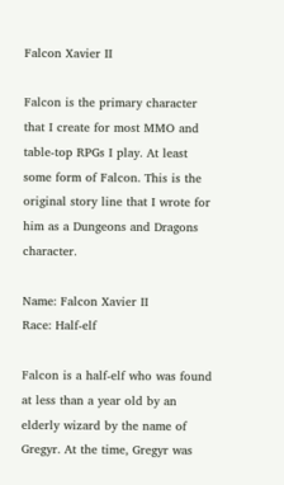Falcon Xavier II

Falcon is the primary character that I create for most MMO and table-top RPGs I play. At least some form of Falcon. This is the original story line that I wrote for him as a Dungeons and Dragons character.

Name: Falcon Xavier II
Race: Half-elf

Falcon is a half-elf who was found at less than a year old by an elderly wizard by the name of Gregyr. At the time, Gregyr was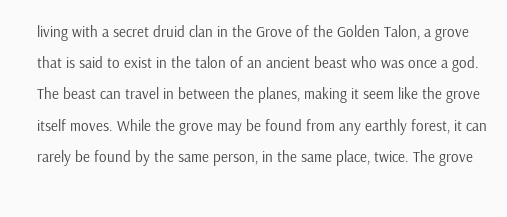living with a secret druid clan in the Grove of the Golden Talon, a grove that is said to exist in the talon of an ancient beast who was once a god. The beast can travel in between the planes, making it seem like the grove itself moves. While the grove may be found from any earthly forest, it can rarely be found by the same person, in the same place, twice. The grove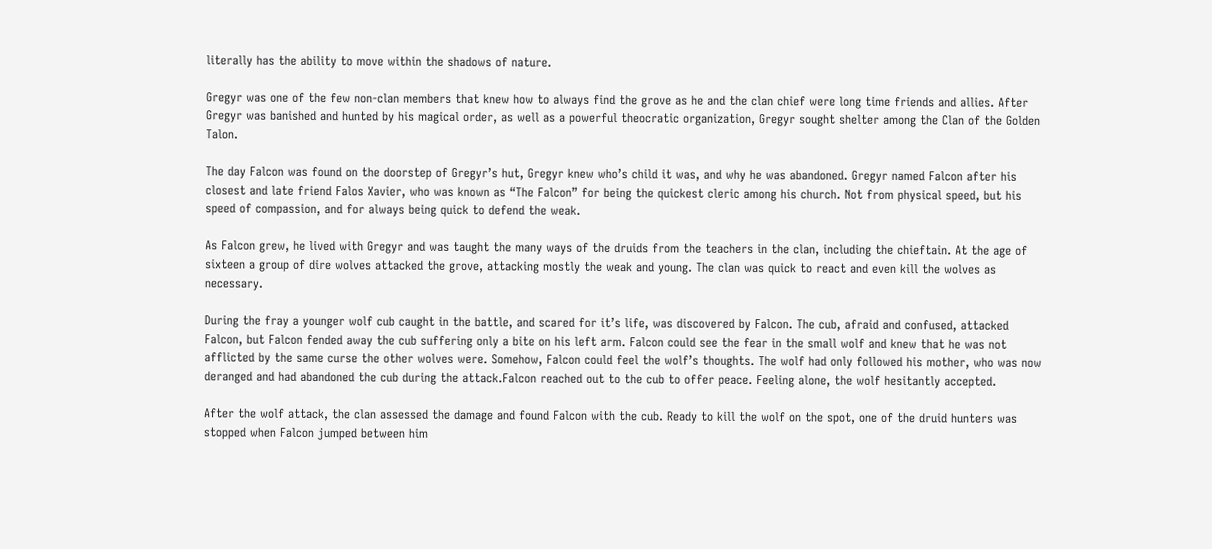literally has the ability to move within the shadows of nature.

Gregyr was one of the few non-clan members that knew how to always find the grove as he and the clan chief were long time friends and allies. After Gregyr was banished and hunted by his magical order, as well as a powerful theocratic organization, Gregyr sought shelter among the Clan of the Golden Talon.

The day Falcon was found on the doorstep of Gregyr’s hut, Gregyr knew who’s child it was, and why he was abandoned. Gregyr named Falcon after his closest and late friend Falos Xavier, who was known as “The Falcon” for being the quickest cleric among his church. Not from physical speed, but his speed of compassion, and for always being quick to defend the weak.

As Falcon grew, he lived with Gregyr and was taught the many ways of the druids from the teachers in the clan, including the chieftain. At the age of sixteen a group of dire wolves attacked the grove, attacking mostly the weak and young. The clan was quick to react and even kill the wolves as necessary.

During the fray a younger wolf cub caught in the battle, and scared for it’s life, was discovered by Falcon. The cub, afraid and confused, attacked Falcon, but Falcon fended away the cub suffering only a bite on his left arm. Falcon could see the fear in the small wolf and knew that he was not afflicted by the same curse the other wolves were. Somehow, Falcon could feel the wolf’s thoughts. The wolf had only followed his mother, who was now deranged and had abandoned the cub during the attack.Falcon reached out to the cub to offer peace. Feeling alone, the wolf hesitantly accepted.

After the wolf attack, the clan assessed the damage and found Falcon with the cub. Ready to kill the wolf on the spot, one of the druid hunters was stopped when Falcon jumped between him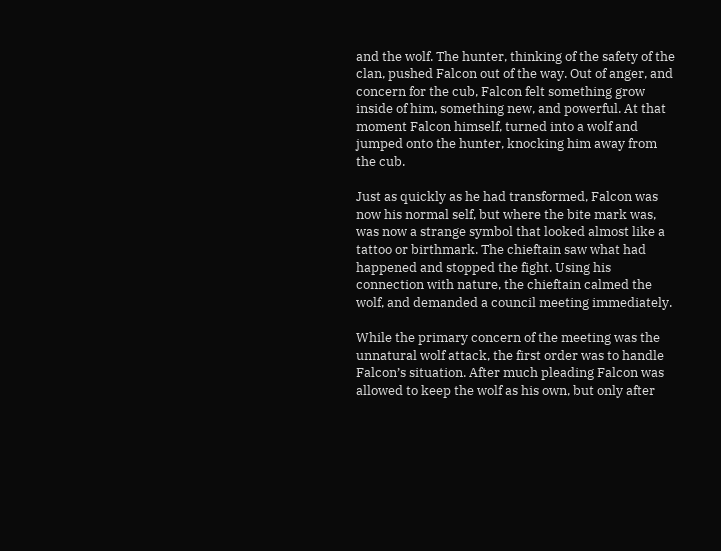and the wolf. The hunter, thinking of the safety of the clan, pushed Falcon out of the way. Out of anger, and concern for the cub, Falcon felt something grow inside of him, something new, and powerful. At that moment Falcon himself, turned into a wolf and jumped onto the hunter, knocking him away from the cub.

Just as quickly as he had transformed, Falcon was now his normal self, but where the bite mark was, was now a strange symbol that looked almost like a tattoo or birthmark. The chieftain saw what had happened and stopped the fight. Using his connection with nature, the chieftain calmed the wolf, and demanded a council meeting immediately.

While the primary concern of the meeting was the unnatural wolf attack, the first order was to handle Falcon’s situation. After much pleading Falcon was allowed to keep the wolf as his own, but only after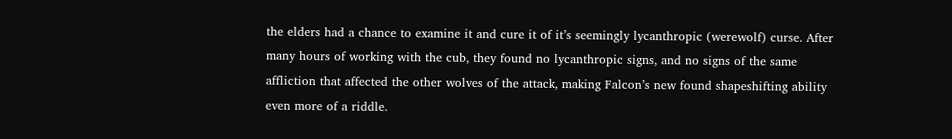the elders had a chance to examine it and cure it of it’s seemingly lycanthropic (werewolf) curse. After many hours of working with the cub, they found no lycanthropic signs, and no signs of the same affliction that affected the other wolves of the attack, making Falcon’s new found shapeshifting ability even more of a riddle.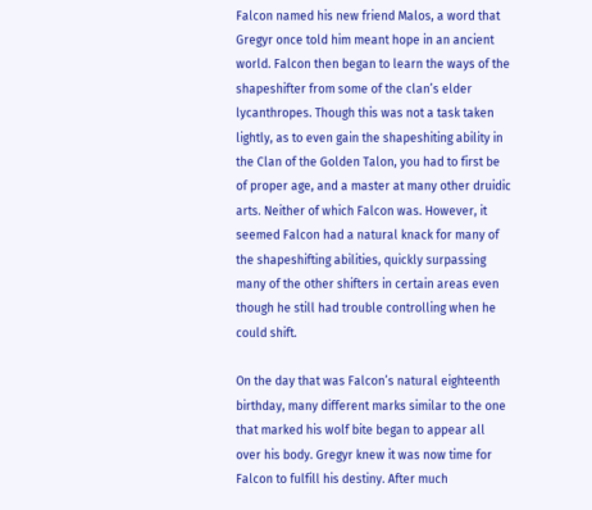Falcon named his new friend Malos, a word that Gregyr once told him meant hope in an ancient world. Falcon then began to learn the ways of the shapeshifter from some of the clan’s elder lycanthropes. Though this was not a task taken lightly, as to even gain the shapeshiting ability in the Clan of the Golden Talon, you had to first be of proper age, and a master at many other druidic arts. Neither of which Falcon was. However, it seemed Falcon had a natural knack for many of the shapeshifting abilities, quickly surpassing many of the other shifters in certain areas even though he still had trouble controlling when he could shift.

On the day that was Falcon’s natural eighteenth birthday, many different marks similar to the one that marked his wolf bite began to appear all over his body. Gregyr knew it was now time for Falcon to fulfill his destiny. After much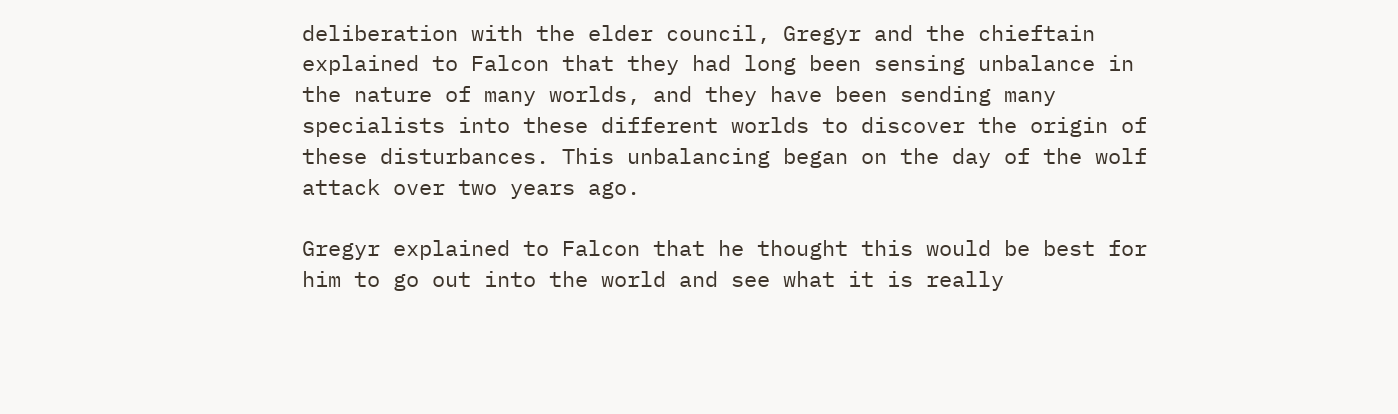deliberation with the elder council, Gregyr and the chieftain explained to Falcon that they had long been sensing unbalance in the nature of many worlds, and they have been sending many specialists into these different worlds to discover the origin of these disturbances. This unbalancing began on the day of the wolf attack over two years ago.

Gregyr explained to Falcon that he thought this would be best for him to go out into the world and see what it is really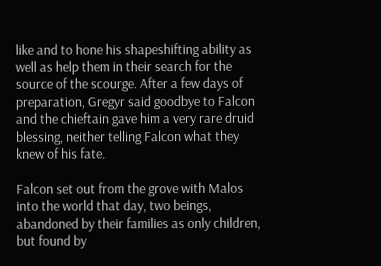like and to hone his shapeshifting ability as well as help them in their search for the source of the scourge. After a few days of preparation, Gregyr said goodbye to Falcon and the chieftain gave him a very rare druid blessing, neither telling Falcon what they knew of his fate.

Falcon set out from the grove with Malos into the world that day, two beings, abandoned by their families as only children, but found by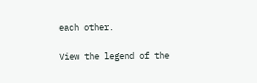each other.

View the legend of the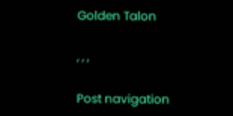Golden Talon

, , ,

Post navigation